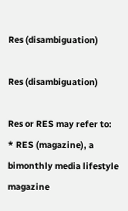Res (disambiguation)

Res (disambiguation)

Res or RES may refer to:
* RES (magazine), a bimonthly media lifestyle magazine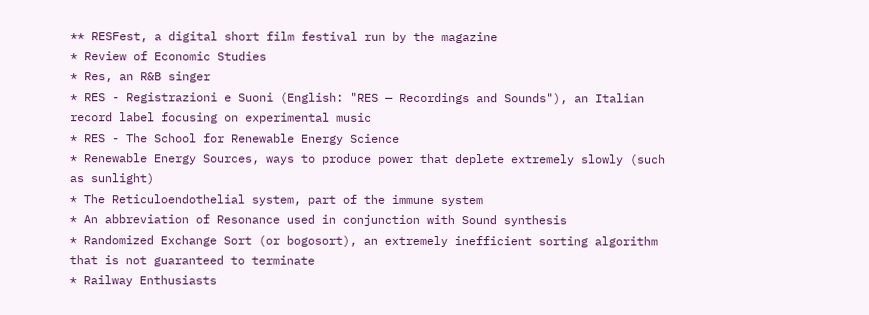** RESFest, a digital short film festival run by the magazine
* Review of Economic Studies
* Res, an R&B singer
* RES - Registrazioni e Suoni (English: "RES — Recordings and Sounds"), an Italian record label focusing on experimental music
* RES - The School for Renewable Energy Science
* Renewable Energy Sources, ways to produce power that deplete extremely slowly (such as sunlight)
* The Reticuloendothelial system, part of the immune system
* An abbreviation of Resonance used in conjunction with Sound synthesis
* Randomized Exchange Sort (or bogosort), an extremely inefficient sorting algorithm that is not guaranteed to terminate
* Railway Enthusiasts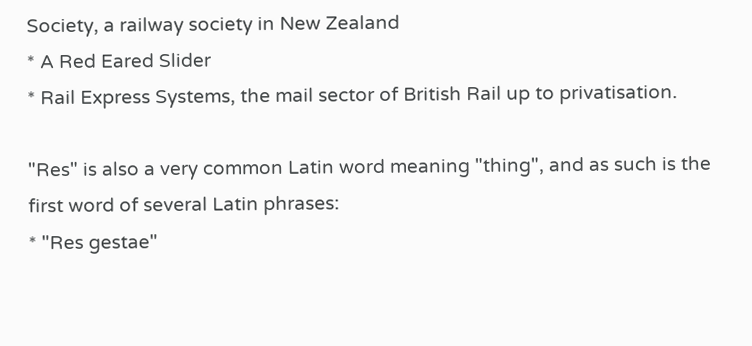Society, a railway society in New Zealand
* A Red Eared Slider
* Rail Express Systems, the mail sector of British Rail up to privatisation.

"Res" is also a very common Latin word meaning "thing", and as such is the first word of several Latin phrases:
* "Res gestae"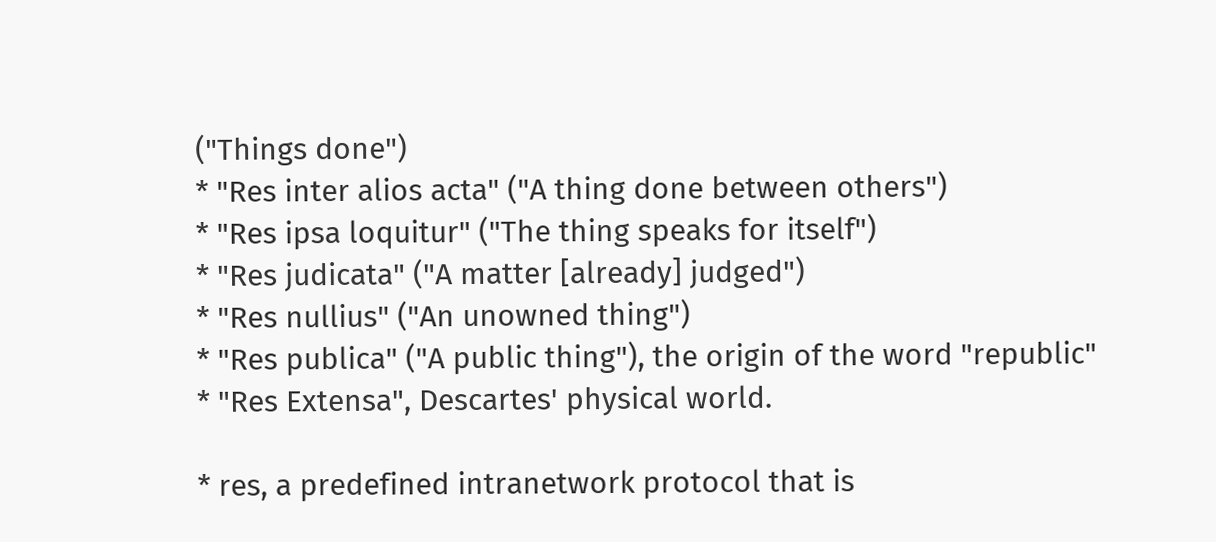("Things done")
* "Res inter alios acta" ("A thing done between others")
* "Res ipsa loquitur" ("The thing speaks for itself")
* "Res judicata" ("A matter [already] judged")
* "Res nullius" ("An unowned thing")
* "Res publica" ("A public thing"), the origin of the word "republic"
* "Res Extensa", Descartes' physical world.

* res, a predefined intranetwork protocol that is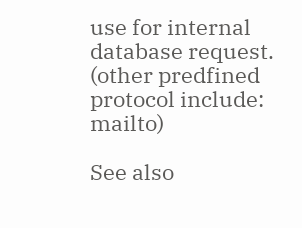use for internal database request. (other predfined protocol include: mailto)

See also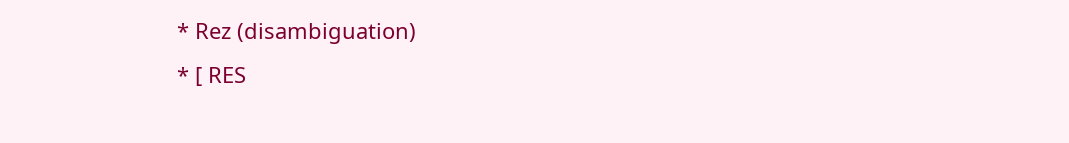* Rez (disambiguation)
* [ RES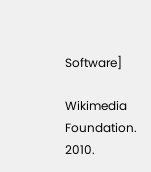Software]

Wikimedia Foundation. 2010.